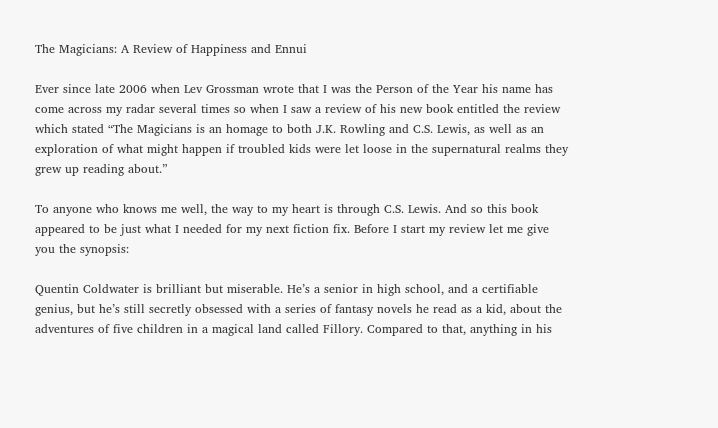The Magicians: A Review of Happiness and Ennui

Ever since late 2006 when Lev Grossman wrote that I was the Person of the Year his name has come across my radar several times so when I saw a review of his new book entitled the review which stated “The Magicians is an homage to both J.K. Rowling and C.S. Lewis, as well as an exploration of what might happen if troubled kids were let loose in the supernatural realms they grew up reading about.”

To anyone who knows me well, the way to my heart is through C.S. Lewis. And so this book appeared to be just what I needed for my next fiction fix. Before I start my review let me give you the synopsis:

Quentin Coldwater is brilliant but miserable. He’s a senior in high school, and a certifiable genius, but he’s still secretly obsessed with a series of fantasy novels he read as a kid, about the adventures of five children in a magical land called Fillory. Compared to that, anything in his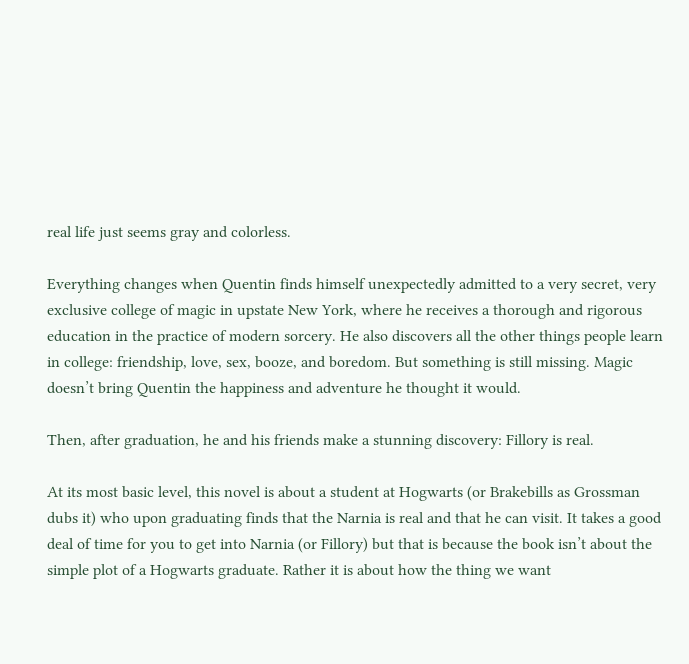real life just seems gray and colorless.

Everything changes when Quentin finds himself unexpectedly admitted to a very secret, very exclusive college of magic in upstate New York, where he receives a thorough and rigorous education in the practice of modern sorcery. He also discovers all the other things people learn in college: friendship, love, sex, booze, and boredom. But something is still missing. Magic doesn’t bring Quentin the happiness and adventure he thought it would.

Then, after graduation, he and his friends make a stunning discovery: Fillory is real.

At its most basic level, this novel is about a student at Hogwarts (or Brakebills as Grossman dubs it) who upon graduating finds that the Narnia is real and that he can visit. It takes a good deal of time for you to get into Narnia (or Fillory) but that is because the book isn’t about the simple plot of a Hogwarts graduate. Rather it is about how the thing we want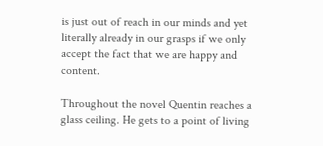is just out of reach in our minds and yet literally already in our grasps if we only accept the fact that we are happy and content.

Throughout the novel Quentin reaches a glass ceiling. He gets to a point of living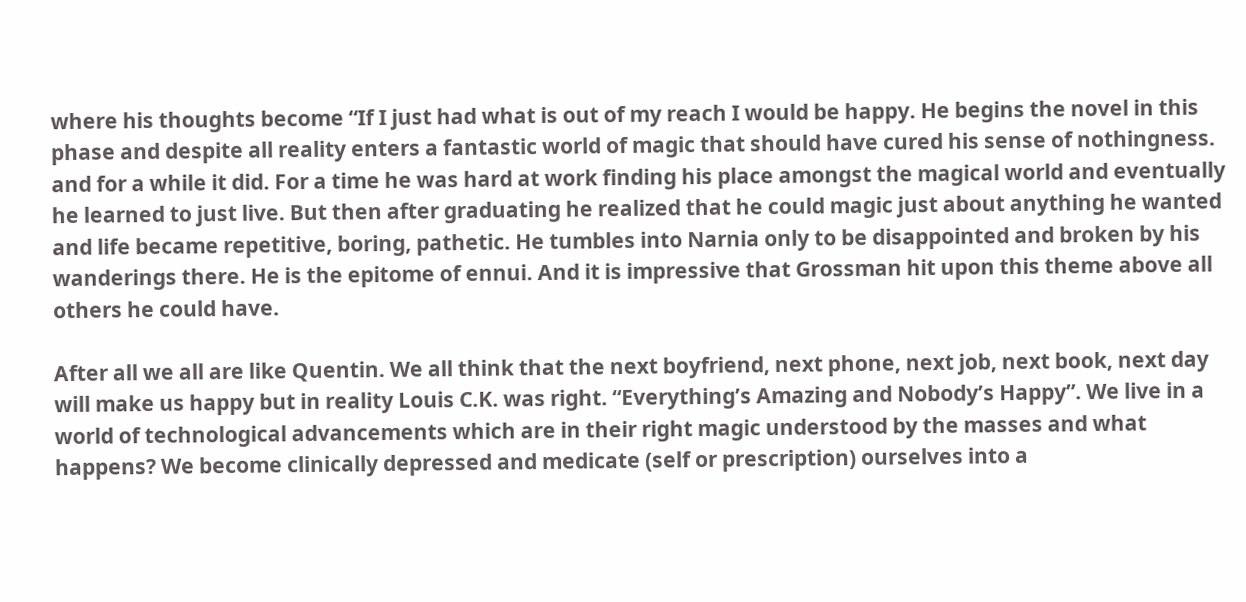where his thoughts become “If I just had what is out of my reach I would be happy. He begins the novel in this phase and despite all reality enters a fantastic world of magic that should have cured his sense of nothingness. and for a while it did. For a time he was hard at work finding his place amongst the magical world and eventually he learned to just live. But then after graduating he realized that he could magic just about anything he wanted and life became repetitive, boring, pathetic. He tumbles into Narnia only to be disappointed and broken by his wanderings there. He is the epitome of ennui. And it is impressive that Grossman hit upon this theme above all others he could have.

After all we all are like Quentin. We all think that the next boyfriend, next phone, next job, next book, next day will make us happy but in reality Louis C.K. was right. “Everything’s Amazing and Nobody’s Happy”. We live in a world of technological advancements which are in their right magic understood by the masses and what happens? We become clinically depressed and medicate (self or prescription) ourselves into a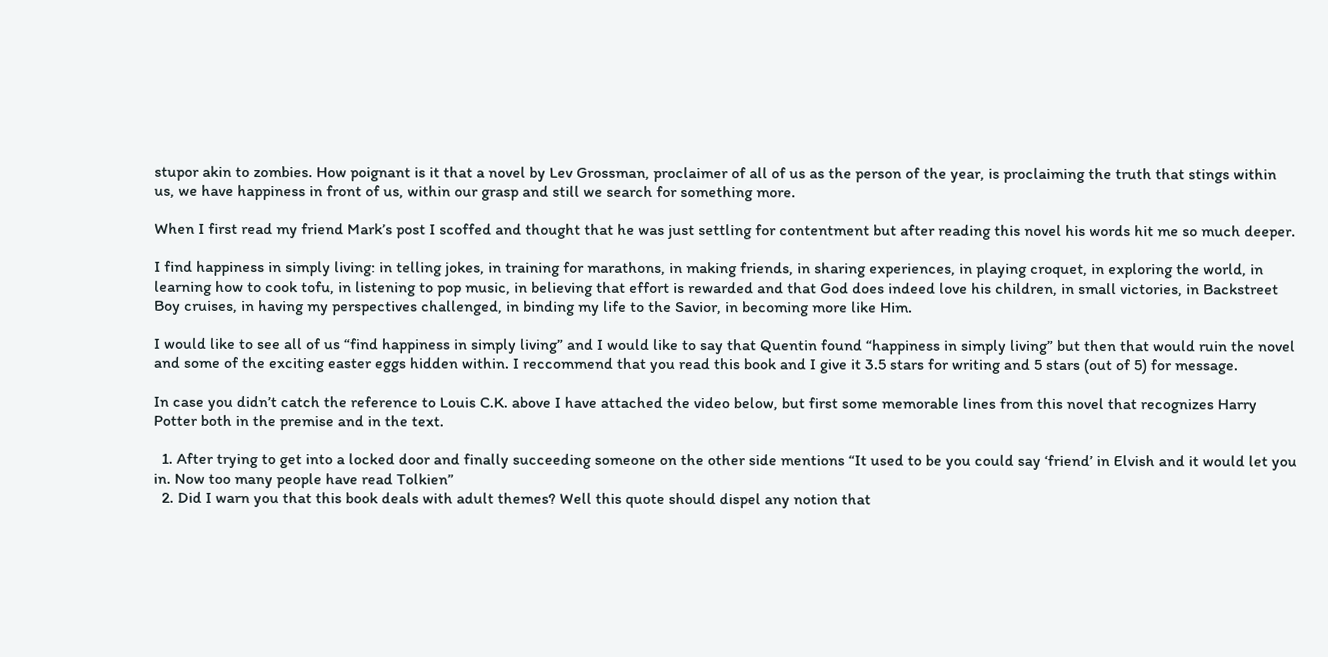stupor akin to zombies. How poignant is it that a novel by Lev Grossman, proclaimer of all of us as the person of the year, is proclaiming the truth that stings within us, we have happiness in front of us, within our grasp and still we search for something more.

When I first read my friend Mark’s post I scoffed and thought that he was just settling for contentment but after reading this novel his words hit me so much deeper.

I find happiness in simply living: in telling jokes, in training for marathons, in making friends, in sharing experiences, in playing croquet, in exploring the world, in learning how to cook tofu, in listening to pop music, in believing that effort is rewarded and that God does indeed love his children, in small victories, in Backstreet Boy cruises, in having my perspectives challenged, in binding my life to the Savior, in becoming more like Him.

I would like to see all of us “find happiness in simply living” and I would like to say that Quentin found “happiness in simply living” but then that would ruin the novel and some of the exciting easter eggs hidden within. I reccommend that you read this book and I give it 3.5 stars for writing and 5 stars (out of 5) for message.

In case you didn’t catch the reference to Louis C.K. above I have attached the video below, but first some memorable lines from this novel that recognizes Harry Potter both in the premise and in the text.

  1. After trying to get into a locked door and finally succeeding someone on the other side mentions “It used to be you could say ‘friend’ in Elvish and it would let you in. Now too many people have read Tolkien”
  2. Did I warn you that this book deals with adult themes? Well this quote should dispel any notion that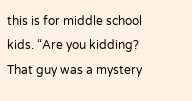this is for middle school kids. “Are you kidding? That guy was a mystery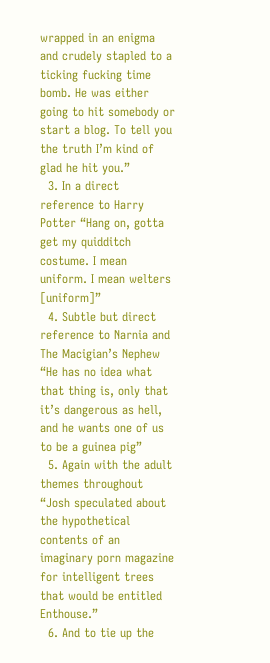wrapped in an enigma and crudely stapled to a ticking fucking time bomb. He was either going to hit somebody or start a blog. To tell you the truth I’m kind of glad he hit you.”
  3. In a direct reference to Harry Potter “Hang on, gotta get my quidditch costume. I mean uniform. I mean welters [uniform]”
  4. Subtle but direct reference to Narnia and The Macigian’s Nephew “He has no idea what that thing is, only that it’s dangerous as hell, and he wants one of us to be a guinea pig”
  5. Again with the adult themes throughout “Josh speculated about the hypothetical contents of an imaginary porn magazine for intelligent trees that would be entitled Enthouse.”
  6. And to tie up the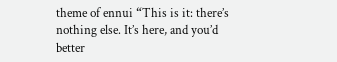theme of ennui “This is it: there’s nothing else. It’s here, and you’d better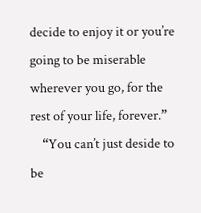decide to enjoy it or you’re going to be miserable wherever you go, for the rest of your life, forever.”
    “You can’t just deside to be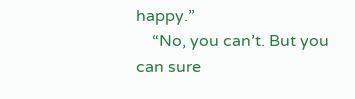happy.”
    “No, you can’t. But you can sure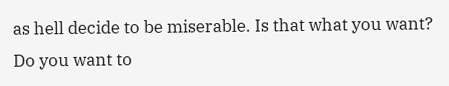as hell decide to be miserable. Is that what you want? Do you want to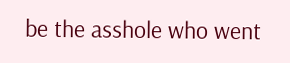be the asshole who went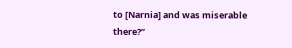to [Narnia] and was miserable there?”